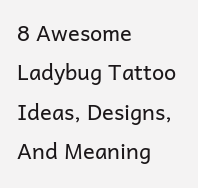8 Awesome Ladybug Tattoo Ideas, Designs, And Meaning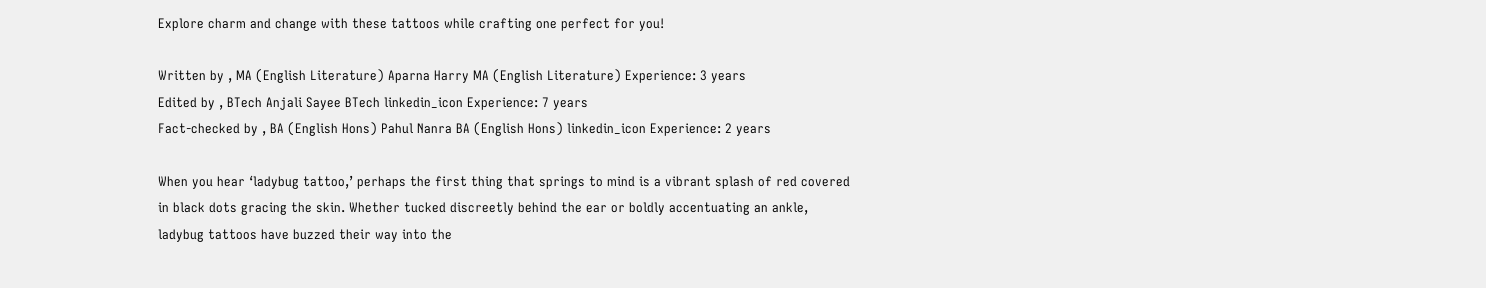Explore charm and change with these tattoos while crafting one perfect for you!

Written by , MA (English Literature) Aparna Harry MA (English Literature) Experience: 3 years
Edited by , BTech Anjali Sayee BTech linkedin_icon Experience: 7 years
Fact-checked by , BA (English Hons) Pahul Nanra BA (English Hons) linkedin_icon Experience: 2 years

When you hear ‘ladybug tattoo,’ perhaps the first thing that springs to mind is a vibrant splash of red covered in black dots gracing the skin. Whether tucked discreetly behind the ear or boldly accentuating an ankle, ladybug tattoos have buzzed their way into the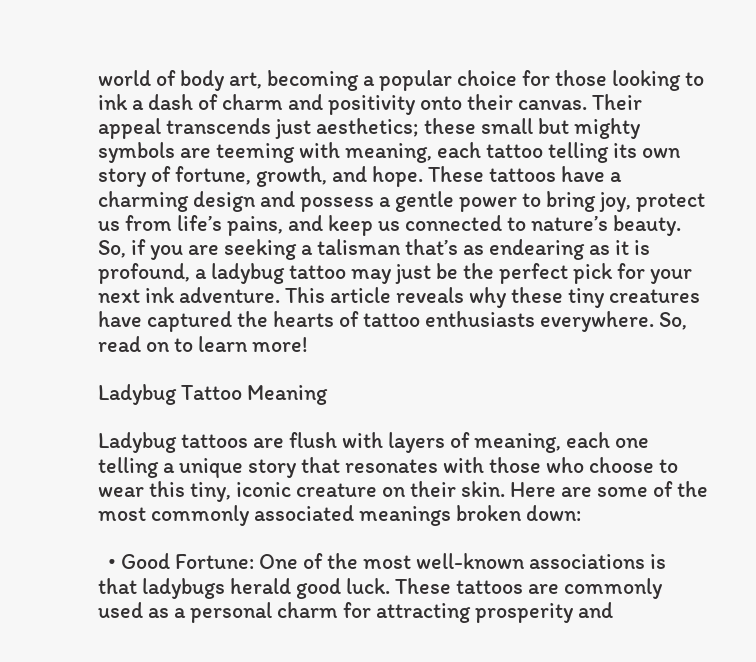world of body art, becoming a popular choice for those looking to ink a dash of charm and positivity onto their canvas. Their appeal transcends just aesthetics; these small but mighty symbols are teeming with meaning, each tattoo telling its own story of fortune, growth, and hope. These tattoos have a charming design and possess a gentle power to bring joy, protect us from life’s pains, and keep us connected to nature’s beauty. So, if you are seeking a talisman that’s as endearing as it is profound, a ladybug tattoo may just be the perfect pick for your next ink adventure. This article reveals why these tiny creatures have captured the hearts of tattoo enthusiasts everywhere. So, read on to learn more!

Ladybug Tattoo Meaning

Ladybug tattoos are flush with layers of meaning, each one telling a unique story that resonates with those who choose to wear this tiny, iconic creature on their skin. Here are some of the most commonly associated meanings broken down:

  • Good Fortune: One of the most well-known associations is that ladybugs herald good luck. These tattoos are commonly used as a personal charm for attracting prosperity and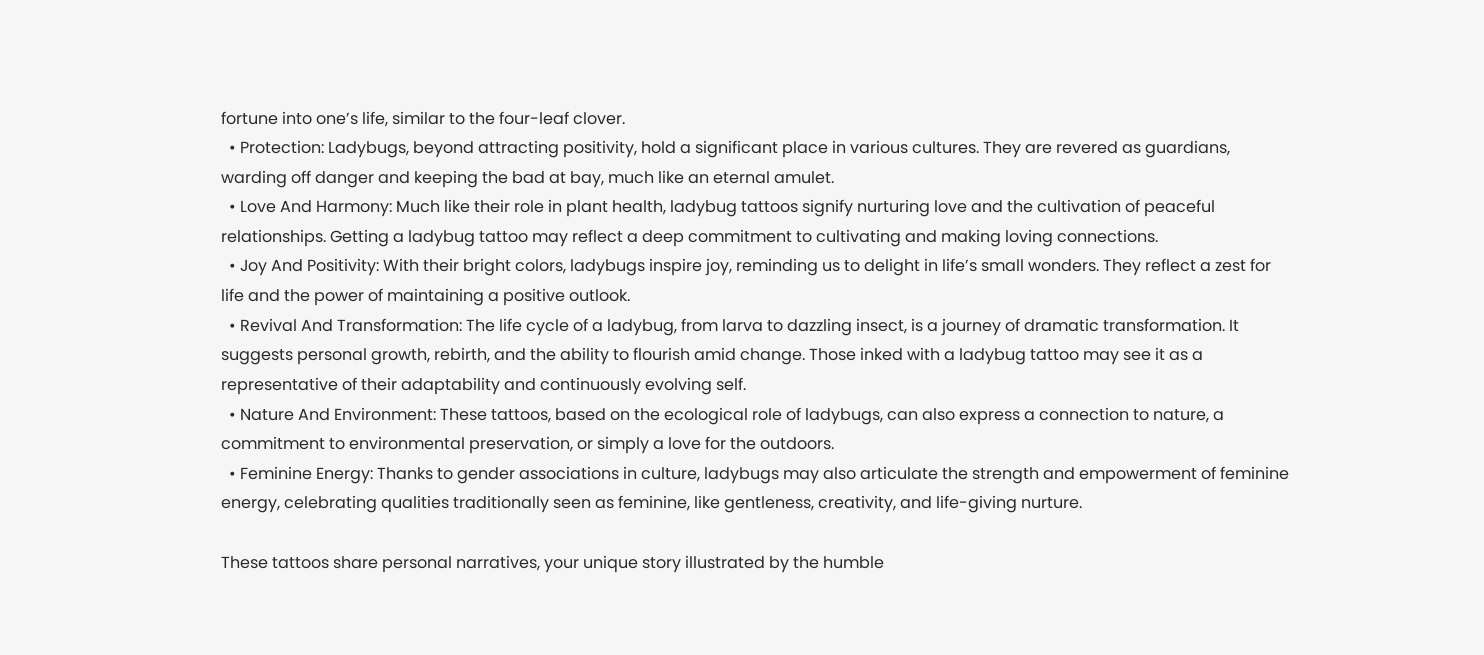fortune into one’s life, similar to the four-leaf clover.
  • Protection: Ladybugs, beyond attracting positivity, hold a significant place in various cultures. They are revered as guardians, warding off danger and keeping the bad at bay, much like an eternal amulet.
  • Love And Harmony: Much like their role in plant health, ladybug tattoos signify nurturing love and the cultivation of peaceful relationships. Getting a ladybug tattoo may reflect a deep commitment to cultivating and making loving connections.
  • Joy And Positivity: With their bright colors, ladybugs inspire joy, reminding us to delight in life’s small wonders. They reflect a zest for life and the power of maintaining a positive outlook.
  • Revival And Transformation: The life cycle of a ladybug, from larva to dazzling insect, is a journey of dramatic transformation. It suggests personal growth, rebirth, and the ability to flourish amid change. Those inked with a ladybug tattoo may see it as a representative of their adaptability and continuously evolving self.
  • Nature And Environment: These tattoos, based on the ecological role of ladybugs, can also express a connection to nature, a commitment to environmental preservation, or simply a love for the outdoors.
  • Feminine Energy: Thanks to gender associations in culture, ladybugs may also articulate the strength and empowerment of feminine energy, celebrating qualities traditionally seen as feminine, like gentleness, creativity, and life-giving nurture.

These tattoos share personal narratives, your unique story illustrated by the humble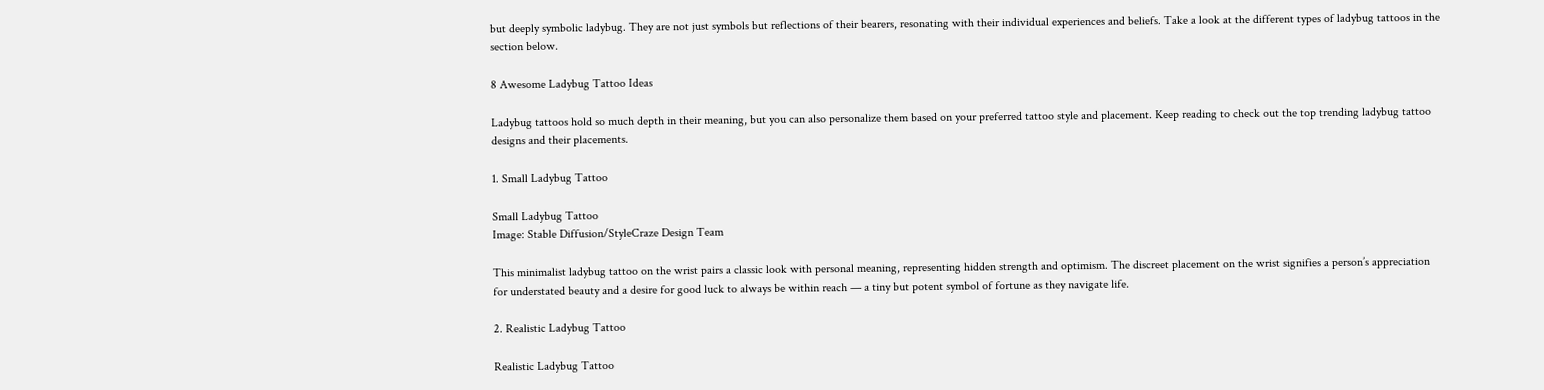but deeply symbolic ladybug. They are not just symbols but reflections of their bearers, resonating with their individual experiences and beliefs. Take a look at the different types of ladybug tattoos in the section below.

8 Awesome Ladybug Tattoo Ideas

Ladybug tattoos hold so much depth in their meaning, but you can also personalize them based on your preferred tattoo style and placement. Keep reading to check out the top trending ladybug tattoo designs and their placements.

1. Small Ladybug Tattoo

Small Ladybug Tattoo
Image: Stable Diffusion/StyleCraze Design Team

This minimalist ladybug tattoo on the wrist pairs a classic look with personal meaning, representing hidden strength and optimism. The discreet placement on the wrist signifies a person’s appreciation for understated beauty and a desire for good luck to always be within reach — a tiny but potent symbol of fortune as they navigate life.

2. Realistic Ladybug Tattoo

Realistic Ladybug Tattoo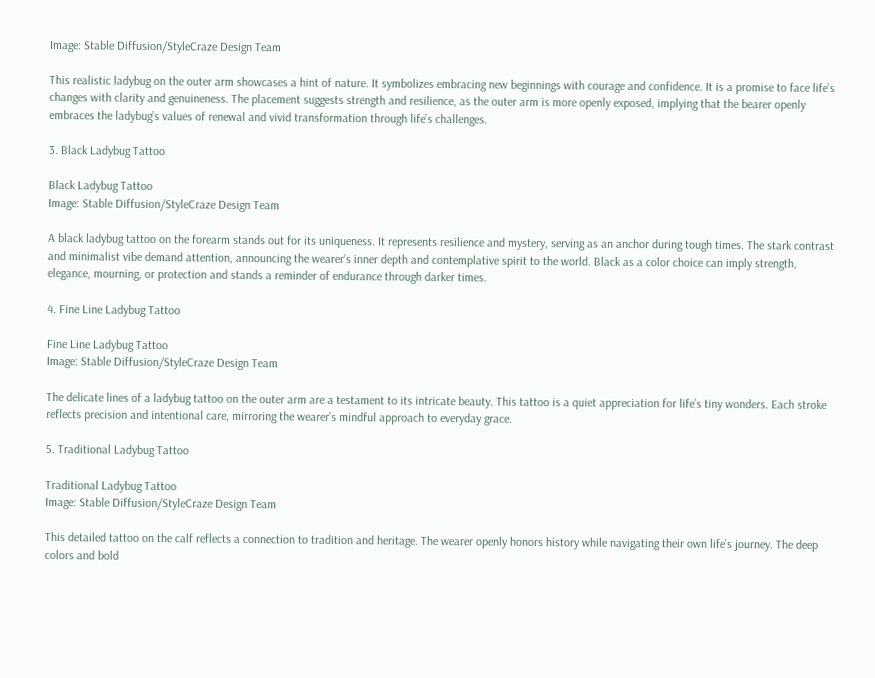Image: Stable Diffusion/StyleCraze Design Team

This realistic ladybug on the outer arm showcases a hint of nature. It symbolizes embracing new beginnings with courage and confidence. It is a promise to face life’s changes with clarity and genuineness. The placement suggests strength and resilience, as the outer arm is more openly exposed, implying that the bearer openly embraces the ladybug’s values of renewal and vivid transformation through life’s challenges.

3. Black Ladybug Tattoo

Black Ladybug Tattoo
Image: Stable Diffusion/StyleCraze Design Team

A black ladybug tattoo on the forearm stands out for its uniqueness. It represents resilience and mystery, serving as an anchor during tough times. The stark contrast and minimalist vibe demand attention, announcing the wearer’s inner depth and contemplative spirit to the world. Black as a color choice can imply strength, elegance, mourning, or protection and stands a reminder of endurance through darker times.

4. Fine Line Ladybug Tattoo

Fine Line Ladybug Tattoo
Image: Stable Diffusion/StyleCraze Design Team

The delicate lines of a ladybug tattoo on the outer arm are a testament to its intricate beauty. This tattoo is a quiet appreciation for life’s tiny wonders. Each stroke reflects precision and intentional care, mirroring the wearer’s mindful approach to everyday grace.

5. Traditional Ladybug Tattoo

Traditional Ladybug Tattoo
Image: Stable Diffusion/StyleCraze Design Team

This detailed tattoo on the calf reflects a connection to tradition and heritage. The wearer openly honors history while navigating their own life’s journey. The deep colors and bold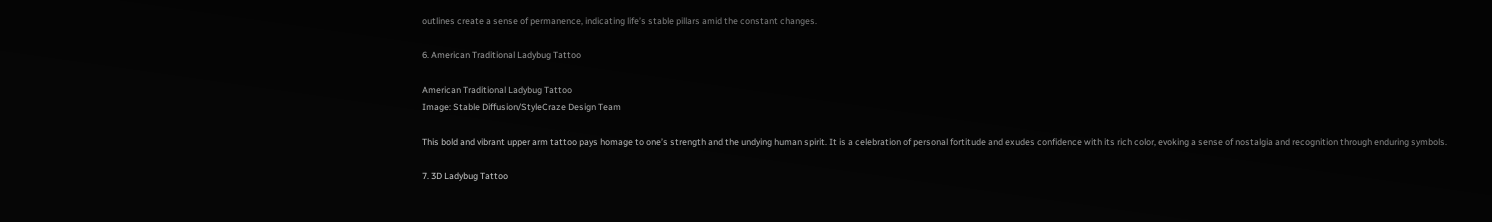outlines create a sense of permanence, indicating life’s stable pillars amid the constant changes.

6. American Traditional Ladybug Tattoo

American Traditional Ladybug Tattoo
Image: Stable Diffusion/StyleCraze Design Team

This bold and vibrant upper arm tattoo pays homage to one’s strength and the undying human spirit. It is a celebration of personal fortitude and exudes confidence with its rich color, evoking a sense of nostalgia and recognition through enduring symbols.

7. 3D Ladybug Tattoo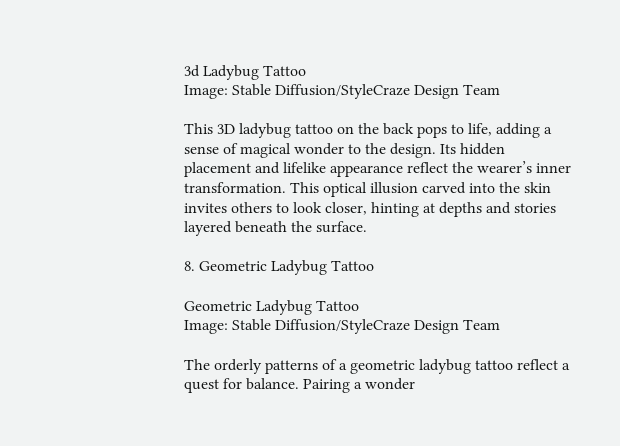3d Ladybug Tattoo
Image: Stable Diffusion/StyleCraze Design Team

This 3D ladybug tattoo on the back pops to life, adding a sense of magical wonder to the design. Its hidden placement and lifelike appearance reflect the wearer’s inner transformation. This optical illusion carved into the skin invites others to look closer, hinting at depths and stories layered beneath the surface.

8. Geometric Ladybug Tattoo

Geometric Ladybug Tattoo
Image: Stable Diffusion/StyleCraze Design Team

The orderly patterns of a geometric ladybug tattoo reflect a quest for balance. Pairing a wonder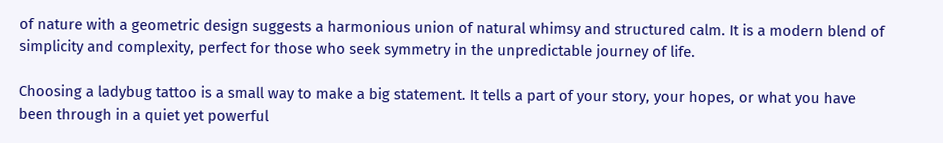of nature with a geometric design suggests a harmonious union of natural whimsy and structured calm. It is a modern blend of simplicity and complexity, perfect for those who seek symmetry in the unpredictable journey of life.

Choosing a ladybug tattoo is a small way to make a big statement. It tells a part of your story, your hopes, or what you have been through in a quiet yet powerful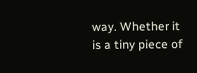way. Whether it is a tiny piece of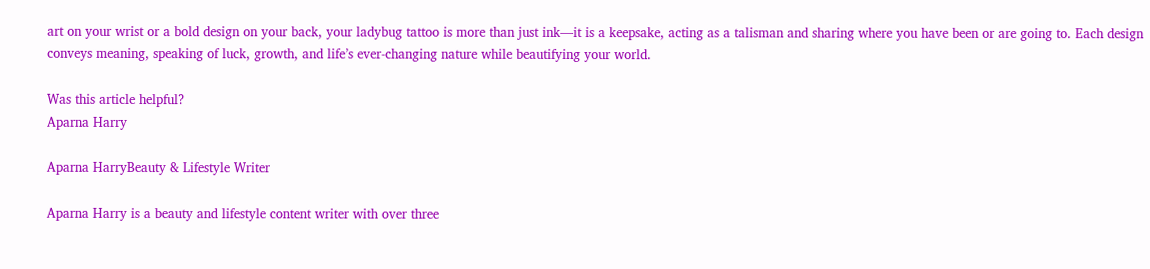art on your wrist or a bold design on your back, your ladybug tattoo is more than just ink—it is a keepsake, acting as a talisman and sharing where you have been or are going to. Each design conveys meaning, speaking of luck, growth, and life’s ever-changing nature while beautifying your world.

Was this article helpful?
Aparna Harry

Aparna HarryBeauty & Lifestyle Writer

Aparna Harry is a beauty and lifestyle content writer with over three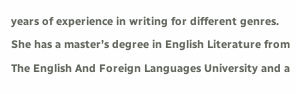years of experience in writing for different genres. She has a master’s degree in English Literature from The English And Foreign Languages University and a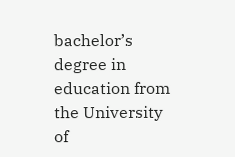bachelor’s degree in education from the University of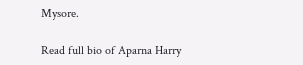Mysore.

Read full bio of Aparna Harry